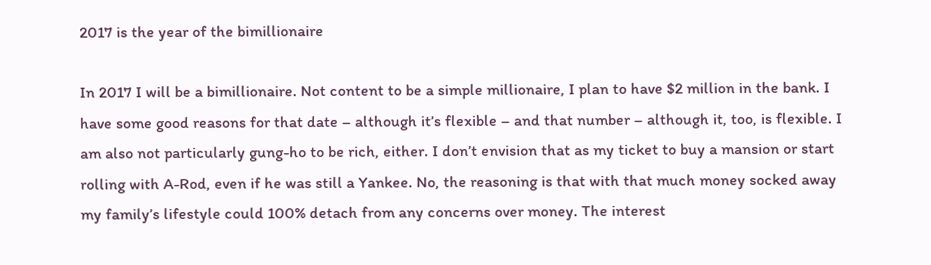2017 is the year of the bimillionaire

In 2017 I will be a bimillionaire. Not content to be a simple millionaire, I plan to have $2 million in the bank. I have some good reasons for that date – although it’s flexible – and that number – although it, too, is flexible. I am also not particularly gung-ho to be rich, either. I don’t envision that as my ticket to buy a mansion or start rolling with A-Rod, even if he was still a Yankee. No, the reasoning is that with that much money socked away my family’s lifestyle could 100% detach from any concerns over money. The interest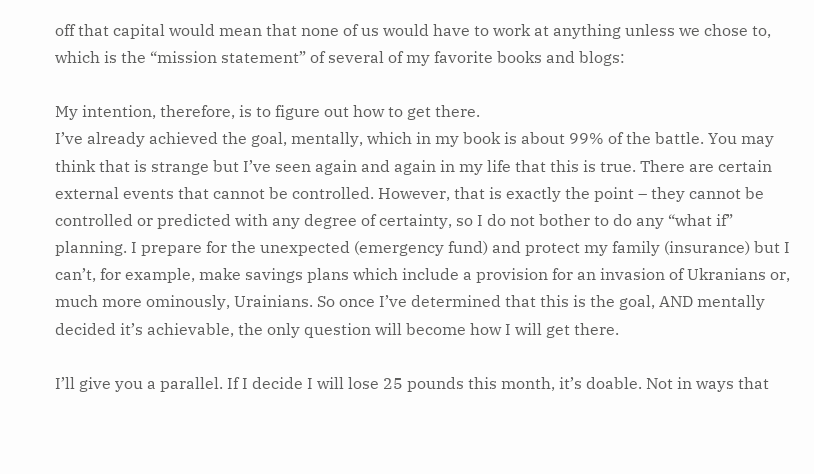off that capital would mean that none of us would have to work at anything unless we chose to, which is the “mission statement” of several of my favorite books and blogs:

My intention, therefore, is to figure out how to get there.
I’ve already achieved the goal, mentally, which in my book is about 99% of the battle. You may think that is strange but I’ve seen again and again in my life that this is true. There are certain external events that cannot be controlled. However, that is exactly the point – they cannot be controlled or predicted with any degree of certainty, so I do not bother to do any “what if” planning. I prepare for the unexpected (emergency fund) and protect my family (insurance) but I can’t, for example, make savings plans which include a provision for an invasion of Ukranians or, much more ominously, Urainians. So once I’ve determined that this is the goal, AND mentally decided it’s achievable, the only question will become how I will get there.

I’ll give you a parallel. If I decide I will lose 25 pounds this month, it’s doable. Not in ways that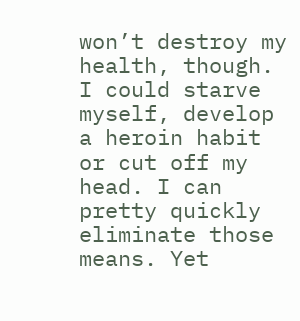won’t destroy my health, though. I could starve myself, develop a heroin habit or cut off my head. I can pretty quickly eliminate those means. Yet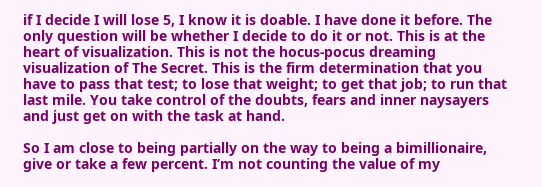if I decide I will lose 5, I know it is doable. I have done it before. The only question will be whether I decide to do it or not. This is at the heart of visualization. This is not the hocus-pocus dreaming visualization of The Secret. This is the firm determination that you have to pass that test; to lose that weight; to get that job; to run that last mile. You take control of the doubts, fears and inner naysayers and just get on with the task at hand.

So I am close to being partially on the way to being a bimillionaire, give or take a few percent. I’m not counting the value of my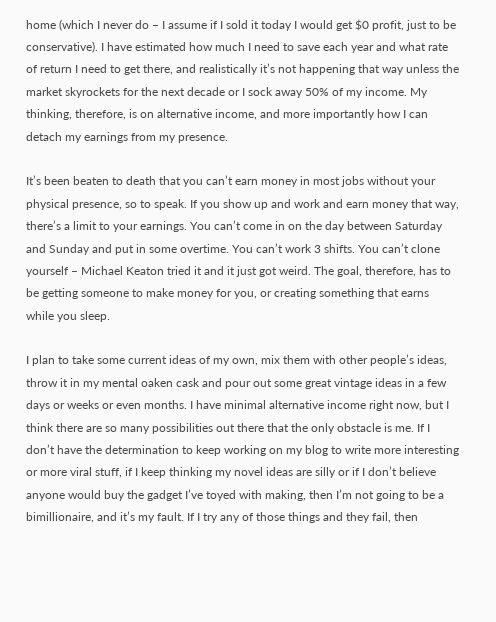home (which I never do – I assume if I sold it today I would get $0 profit, just to be conservative). I have estimated how much I need to save each year and what rate of return I need to get there, and realistically it’s not happening that way unless the market skyrockets for the next decade or I sock away 50% of my income. My thinking, therefore, is on alternative income, and more importantly how I can detach my earnings from my presence.

It’s been beaten to death that you can’t earn money in most jobs without your physical presence, so to speak. If you show up and work and earn money that way, there’s a limit to your earnings. You can’t come in on the day between Saturday and Sunday and put in some overtime. You can’t work 3 shifts. You can’t clone yourself – Michael Keaton tried it and it just got weird. The goal, therefore, has to be getting someone to make money for you, or creating something that earns while you sleep.

I plan to take some current ideas of my own, mix them with other people’s ideas, throw it in my mental oaken cask and pour out some great vintage ideas in a few days or weeks or even months. I have minimal alternative income right now, but I think there are so many possibilities out there that the only obstacle is me. If I don’t have the determination to keep working on my blog to write more interesting or more viral stuff, if I keep thinking my novel ideas are silly or if I don’t believe anyone would buy the gadget I’ve toyed with making, then I’m not going to be a bimillionaire, and it’s my fault. If I try any of those things and they fail, then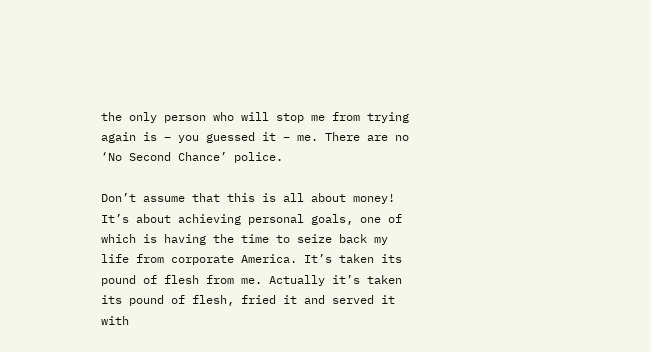the only person who will stop me from trying again is – you guessed it – me. There are no ‘No Second Chance’ police.

Don’t assume that this is all about money! It’s about achieving personal goals, one of which is having the time to seize back my life from corporate America. It’s taken its pound of flesh from me. Actually it’s taken its pound of flesh, fried it and served it with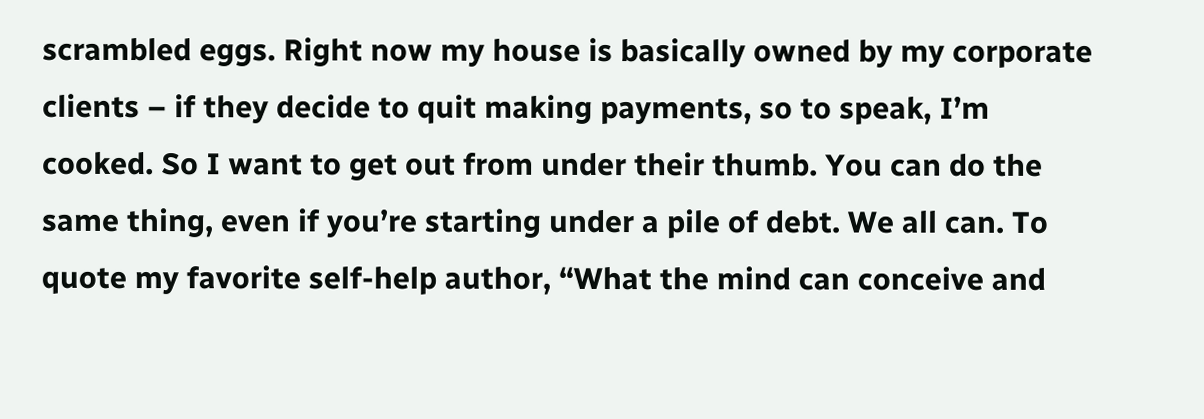scrambled eggs. Right now my house is basically owned by my corporate clients – if they decide to quit making payments, so to speak, I’m cooked. So I want to get out from under their thumb. You can do the same thing, even if you’re starting under a pile of debt. We all can. To quote my favorite self-help author, “What the mind can conceive and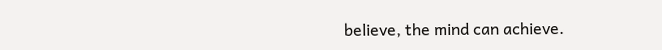believe, the mind can achieve.